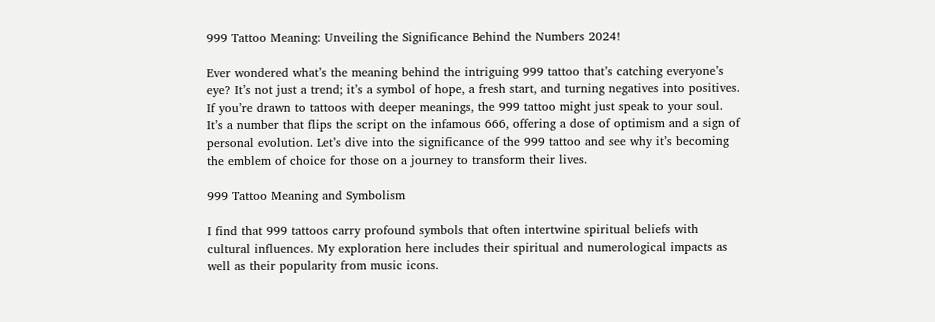999 Tattoo Meaning: Unveiling the Significance Behind the Numbers 2024!

Ever wondered what’s the meaning behind the intriguing 999 tattoo that’s catching everyone’s eye? It’s not just a trend; it’s a symbol of hope, a fresh start, and turning negatives into positives. If you’re drawn to tattoos with deeper meanings, the 999 tattoo might just speak to your soul. It’s a number that flips the script on the infamous 666, offering a dose of optimism and a sign of personal evolution. Let’s dive into the significance of the 999 tattoo and see why it’s becoming the emblem of choice for those on a journey to transform their lives.

999 Tattoo Meaning and Symbolism

I find that 999 tattoos carry profound symbols that often intertwine spiritual beliefs with cultural influences. My exploration here includes their spiritual and numerological impacts as well as their popularity from music icons.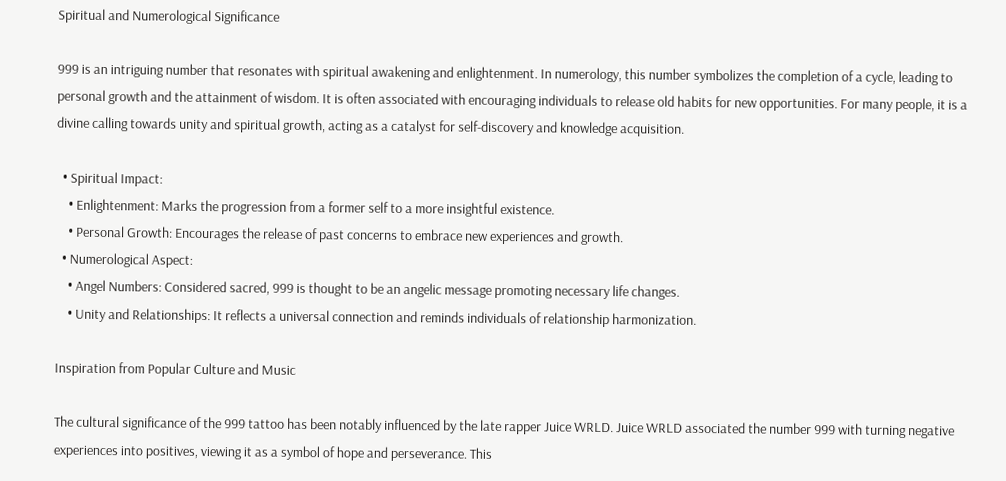Spiritual and Numerological Significance

999 is an intriguing number that resonates with spiritual awakening and enlightenment. In numerology, this number symbolizes the completion of a cycle, leading to personal growth and the attainment of wisdom. It is often associated with encouraging individuals to release old habits for new opportunities. For many people, it is a divine calling towards unity and spiritual growth, acting as a catalyst for self-discovery and knowledge acquisition.

  • Spiritual Impact:
    • Enlightenment: Marks the progression from a former self to a more insightful existence.
    • Personal Growth: Encourages the release of past concerns to embrace new experiences and growth.
  • Numerological Aspect:
    • Angel Numbers: Considered sacred, 999 is thought to be an angelic message promoting necessary life changes.
    • Unity and Relationships: It reflects a universal connection and reminds individuals of relationship harmonization.

Inspiration from Popular Culture and Music

The cultural significance of the 999 tattoo has been notably influenced by the late rapper Juice WRLD. Juice WRLD associated the number 999 with turning negative experiences into positives, viewing it as a symbol of hope and perseverance. This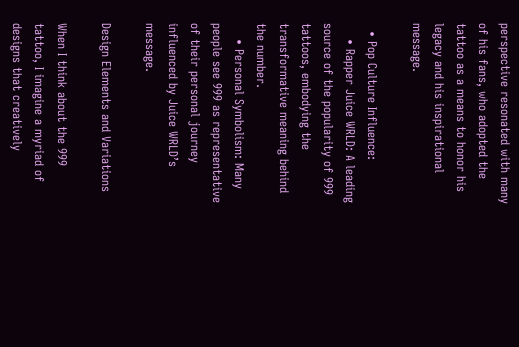perspective resonated with many of his fans, who adopted the tattoo as a means to honor his legacy and his inspirational message.

  • Pop Culture Influence:
    • Rapper Juice WRLD: A leading source of the popularity of 999 tattoos, embodying the transformative meaning behind the number.
    • Personal Symbolism: Many people see 999 as representative of their personal journey influenced by Juice WRLD’s message.

Design Elements and Variations

When I think about the 999 tattoo, I imagine a myriad of designs that creatively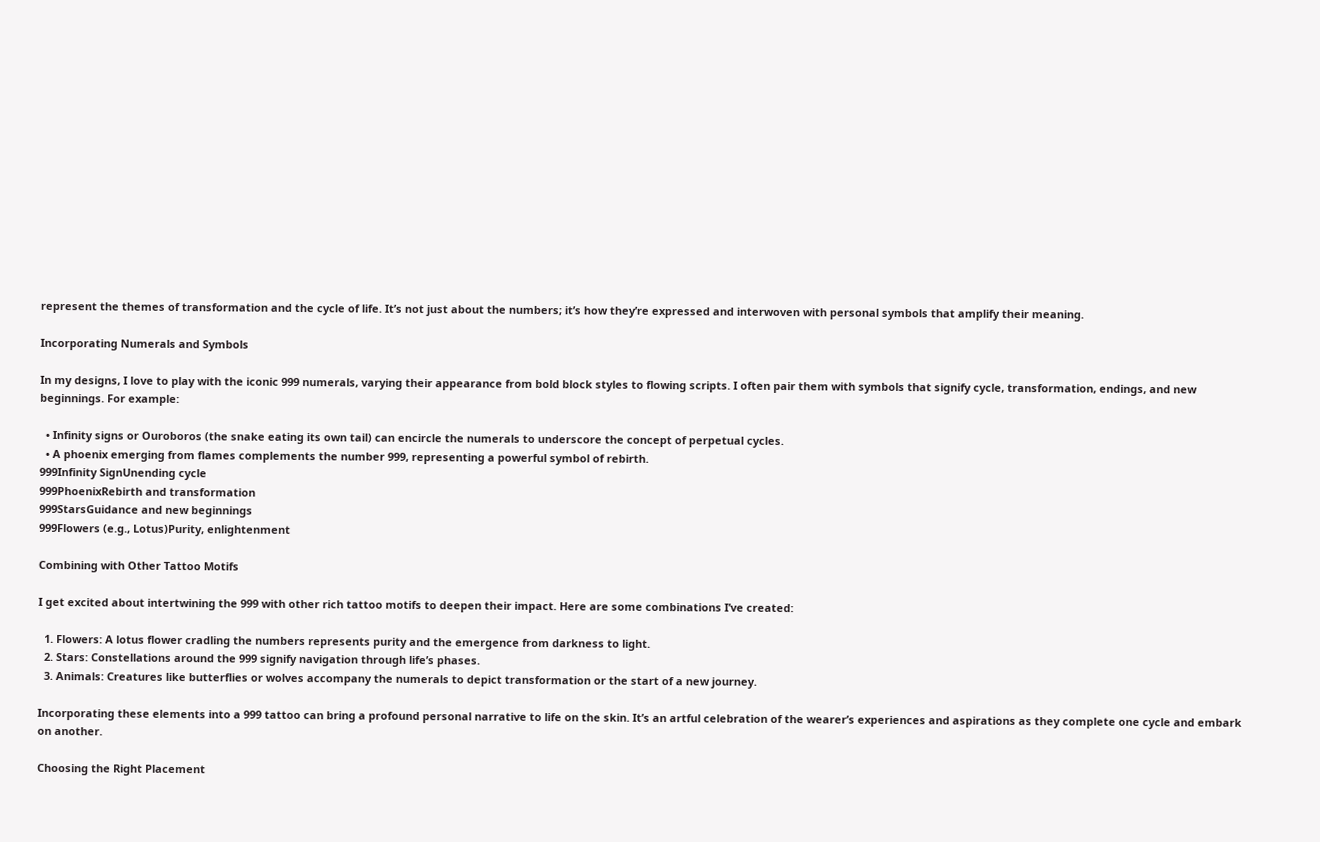represent the themes of transformation and the cycle of life. It’s not just about the numbers; it’s how they’re expressed and interwoven with personal symbols that amplify their meaning.

Incorporating Numerals and Symbols

In my designs, I love to play with the iconic 999 numerals, varying their appearance from bold block styles to flowing scripts. I often pair them with symbols that signify cycle, transformation, endings, and new beginnings. For example:

  • Infinity signs or Ouroboros (the snake eating its own tail) can encircle the numerals to underscore the concept of perpetual cycles.
  • A phoenix emerging from flames complements the number 999, representing a powerful symbol of rebirth.
999Infinity SignUnending cycle
999PhoenixRebirth and transformation
999StarsGuidance and new beginnings
999Flowers (e.g., Lotus)Purity, enlightenment

Combining with Other Tattoo Motifs

I get excited about intertwining the 999 with other rich tattoo motifs to deepen their impact. Here are some combinations I’ve created:

  1. Flowers: A lotus flower cradling the numbers represents purity and the emergence from darkness to light.
  2. Stars: Constellations around the 999 signify navigation through life’s phases.
  3. Animals: Creatures like butterflies or wolves accompany the numerals to depict transformation or the start of a new journey.

Incorporating these elements into a 999 tattoo can bring a profound personal narrative to life on the skin. It’s an artful celebration of the wearer’s experiences and aspirations as they complete one cycle and embark on another.

Choosing the Right Placement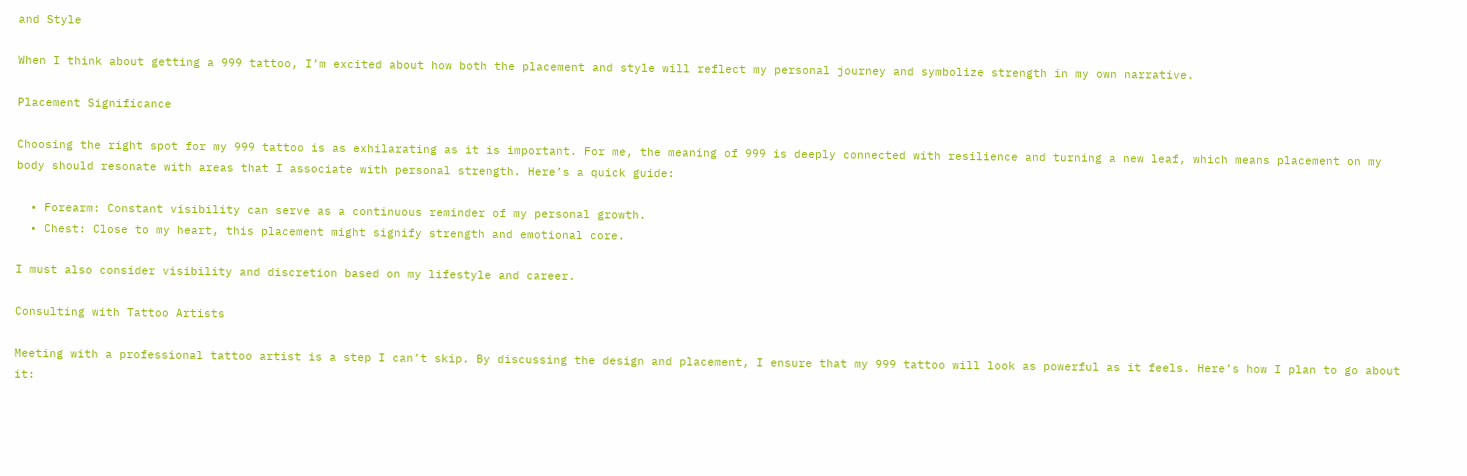and Style

When I think about getting a 999 tattoo, I’m excited about how both the placement and style will reflect my personal journey and symbolize strength in my own narrative.

Placement Significance

Choosing the right spot for my 999 tattoo is as exhilarating as it is important. For me, the meaning of 999 is deeply connected with resilience and turning a new leaf, which means placement on my body should resonate with areas that I associate with personal strength. Here’s a quick guide:

  • Forearm: Constant visibility can serve as a continuous reminder of my personal growth.
  • Chest: Close to my heart, this placement might signify strength and emotional core.

I must also consider visibility and discretion based on my lifestyle and career.

Consulting with Tattoo Artists

Meeting with a professional tattoo artist is a step I can’t skip. By discussing the design and placement, I ensure that my 999 tattoo will look as powerful as it feels. Here’s how I plan to go about it: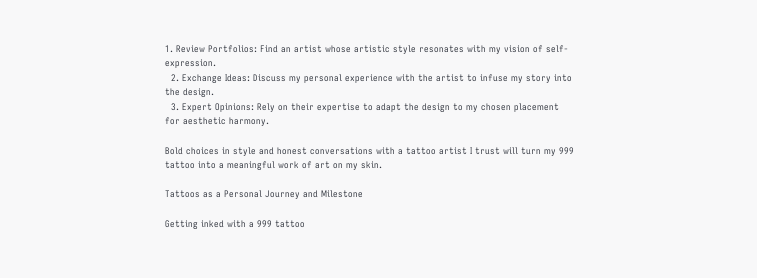1. Review Portfolios: Find an artist whose artistic style resonates with my vision of self-expression.
  2. Exchange Ideas: Discuss my personal experience with the artist to infuse my story into the design.
  3. Expert Opinions: Rely on their expertise to adapt the design to my chosen placement for aesthetic harmony.

Bold choices in style and honest conversations with a tattoo artist I trust will turn my 999 tattoo into a meaningful work of art on my skin.

Tattoos as a Personal Journey and Milestone

Getting inked with a 999 tattoo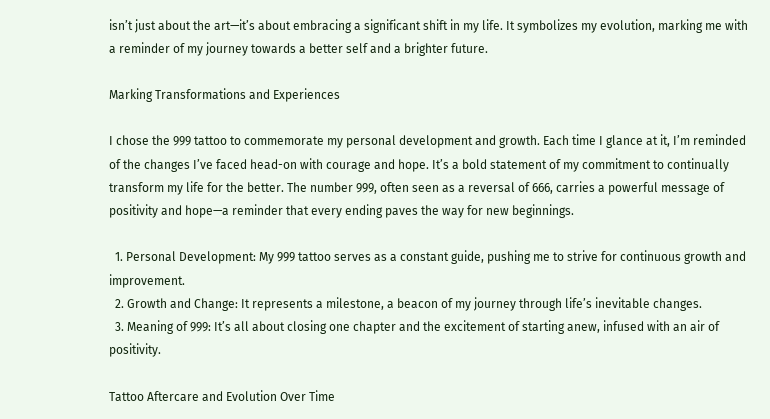isn’t just about the art—it’s about embracing a significant shift in my life. It symbolizes my evolution, marking me with a reminder of my journey towards a better self and a brighter future.

Marking Transformations and Experiences

I chose the 999 tattoo to commemorate my personal development and growth. Each time I glance at it, I’m reminded of the changes I’ve faced head-on with courage and hope. It’s a bold statement of my commitment to continually transform my life for the better. The number 999, often seen as a reversal of 666, carries a powerful message of positivity and hope—a reminder that every ending paves the way for new beginnings.

  1. Personal Development: My 999 tattoo serves as a constant guide, pushing me to strive for continuous growth and improvement.
  2. Growth and Change: It represents a milestone, a beacon of my journey through life’s inevitable changes.
  3. Meaning of 999: It’s all about closing one chapter and the excitement of starting anew, infused with an air of positivity.

Tattoo Aftercare and Evolution Over Time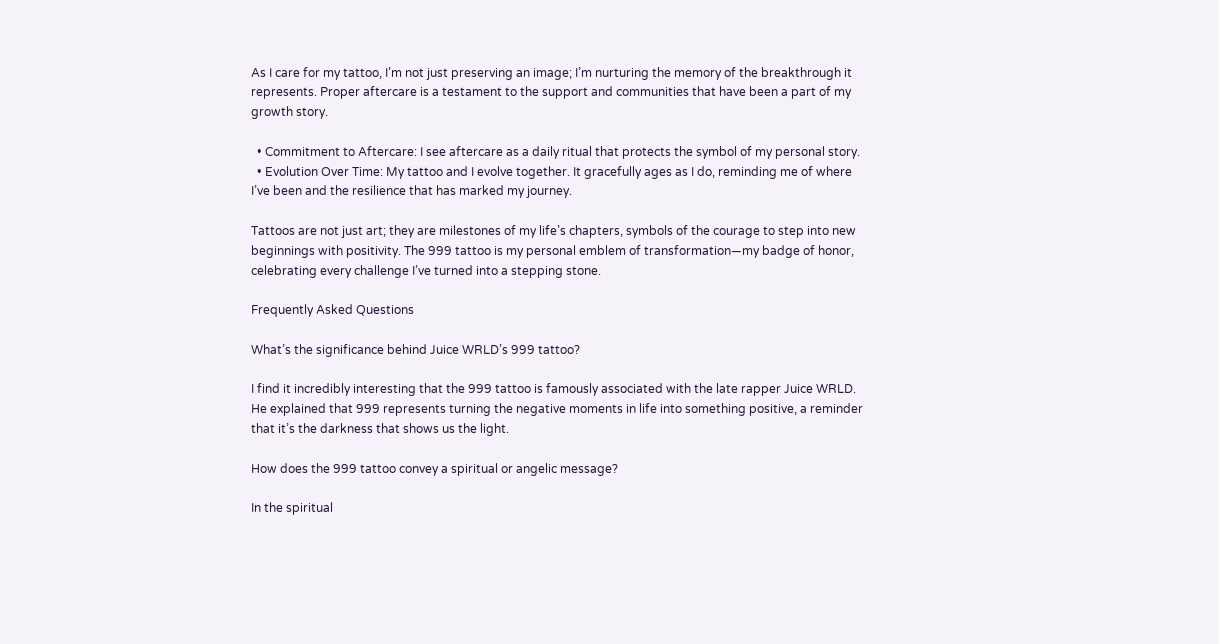As I care for my tattoo, I’m not just preserving an image; I’m nurturing the memory of the breakthrough it represents. Proper aftercare is a testament to the support and communities that have been a part of my growth story.

  • Commitment to Aftercare: I see aftercare as a daily ritual that protects the symbol of my personal story.
  • Evolution Over Time: My tattoo and I evolve together. It gracefully ages as I do, reminding me of where I’ve been and the resilience that has marked my journey.

Tattoos are not just art; they are milestones of my life’s chapters, symbols of the courage to step into new beginnings with positivity. The 999 tattoo is my personal emblem of transformation—my badge of honor, celebrating every challenge I’ve turned into a stepping stone.

Frequently Asked Questions

What’s the significance behind Juice WRLD’s 999 tattoo?

I find it incredibly interesting that the 999 tattoo is famously associated with the late rapper Juice WRLD. He explained that 999 represents turning the negative moments in life into something positive, a reminder that it’s the darkness that shows us the light.

How does the 999 tattoo convey a spiritual or angelic message?

In the spiritual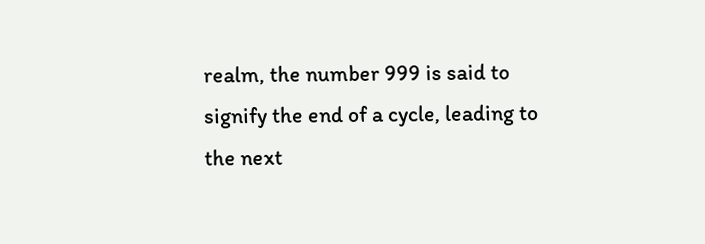realm, the number 999 is said to signify the end of a cycle, leading to the next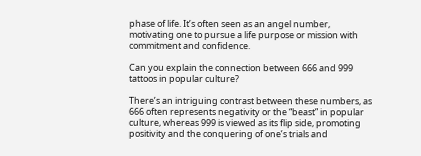phase of life. It’s often seen as an angel number, motivating one to pursue a life purpose or mission with commitment and confidence.

Can you explain the connection between 666 and 999 tattoos in popular culture?

There’s an intriguing contrast between these numbers, as 666 often represents negativity or the “beast” in popular culture, whereas 999 is viewed as its flip side, promoting positivity and the conquering of one’s trials and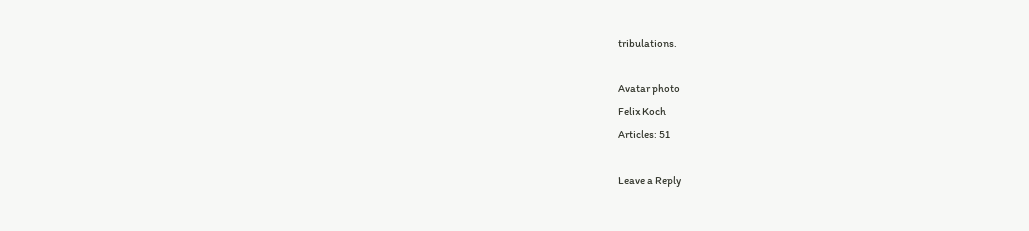tribulations.

Avatar photo
Felix Koch
Articles: 51

Leave a Reply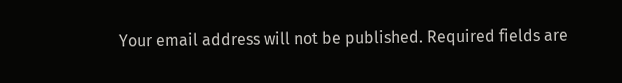Your email address will not be published. Required fields are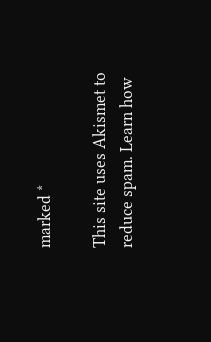marked *

This site uses Akismet to reduce spam. Learn how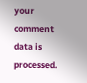your comment data is processed.